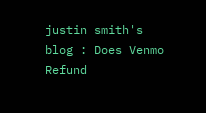justin smith's blog : Does Venmo Refund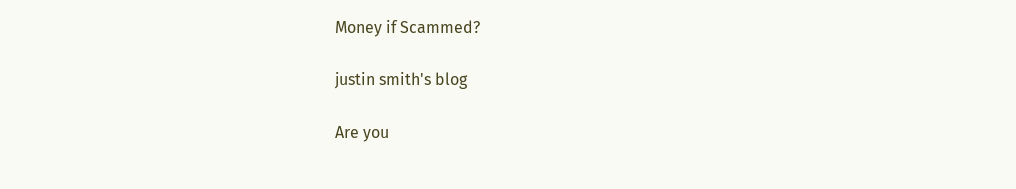Money if Scammed?

justin smith's blog

Are you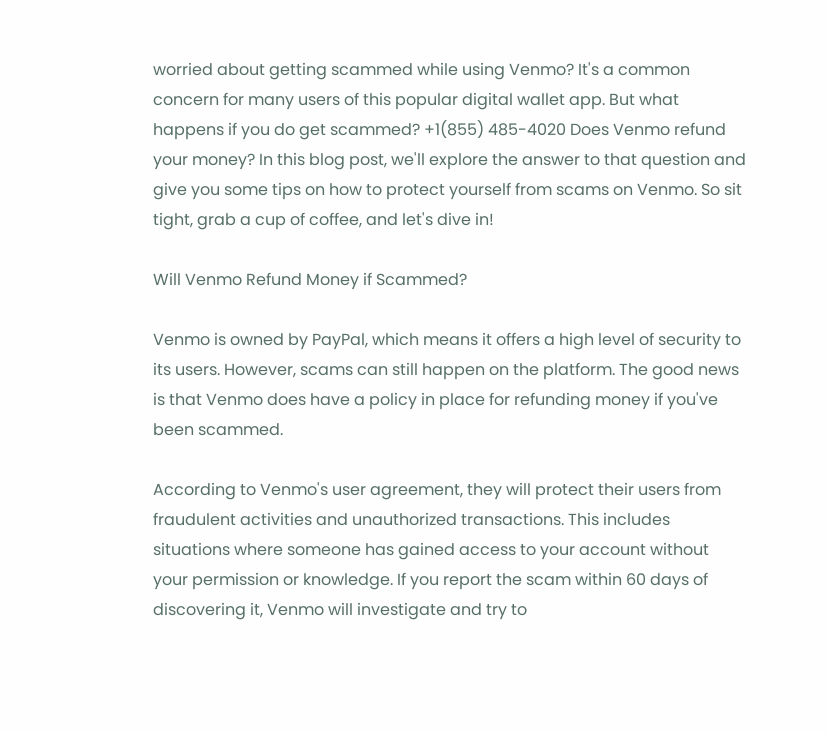worried about getting scammed while using Venmo? It's a common concern for many users of this popular digital wallet app. But what happens if you do get scammed? +1(855) 485-4020 Does Venmo refund your money? In this blog post, we'll explore the answer to that question and give you some tips on how to protect yourself from scams on Venmo. So sit tight, grab a cup of coffee, and let's dive in!

Will Venmo Refund Money if Scammed?

Venmo is owned by PayPal, which means it offers a high level of security to its users. However, scams can still happen on the platform. The good news is that Venmo does have a policy in place for refunding money if you've been scammed.

According to Venmo's user agreement, they will protect their users from fraudulent activities and unauthorized transactions. This includes situations where someone has gained access to your account without your permission or knowledge. If you report the scam within 60 days of discovering it, Venmo will investigate and try to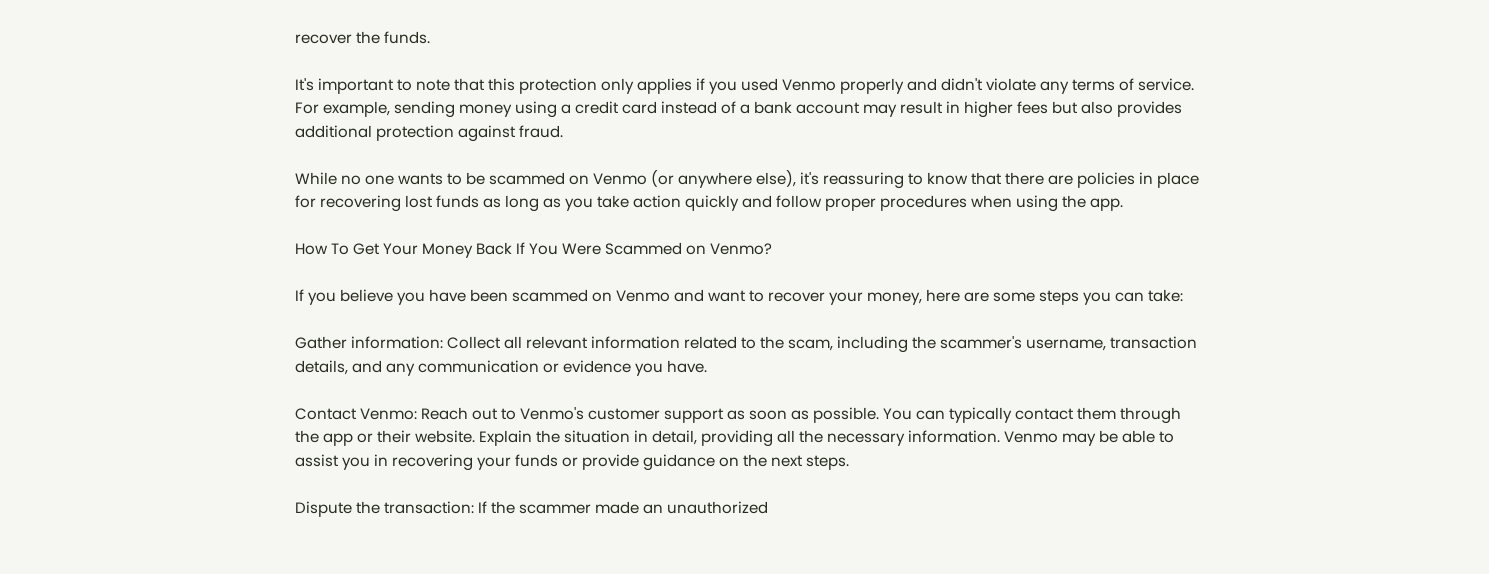recover the funds.

It's important to note that this protection only applies if you used Venmo properly and didn't violate any terms of service. For example, sending money using a credit card instead of a bank account may result in higher fees but also provides additional protection against fraud.

While no one wants to be scammed on Venmo (or anywhere else), it's reassuring to know that there are policies in place for recovering lost funds as long as you take action quickly and follow proper procedures when using the app.

How To Get Your Money Back If You Were Scammed on Venmo?

If you believe you have been scammed on Venmo and want to recover your money, here are some steps you can take:

Gather information: Collect all relevant information related to the scam, including the scammer's username, transaction details, and any communication or evidence you have.

Contact Venmo: Reach out to Venmo's customer support as soon as possible. You can typically contact them through the app or their website. Explain the situation in detail, providing all the necessary information. Venmo may be able to assist you in recovering your funds or provide guidance on the next steps.

Dispute the transaction: If the scammer made an unauthorized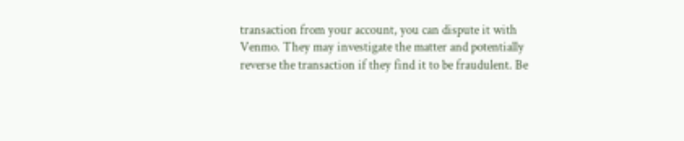transaction from your account, you can dispute it with Venmo. They may investigate the matter and potentially reverse the transaction if they find it to be fraudulent. Be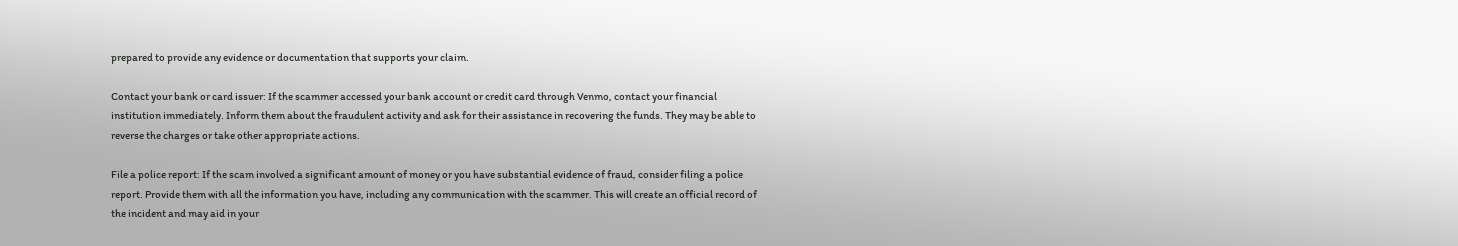prepared to provide any evidence or documentation that supports your claim.

Contact your bank or card issuer: If the scammer accessed your bank account or credit card through Venmo, contact your financial institution immediately. Inform them about the fraudulent activity and ask for their assistance in recovering the funds. They may be able to reverse the charges or take other appropriate actions.

File a police report: If the scam involved a significant amount of money or you have substantial evidence of fraud, consider filing a police report. Provide them with all the information you have, including any communication with the scammer. This will create an official record of the incident and may aid in your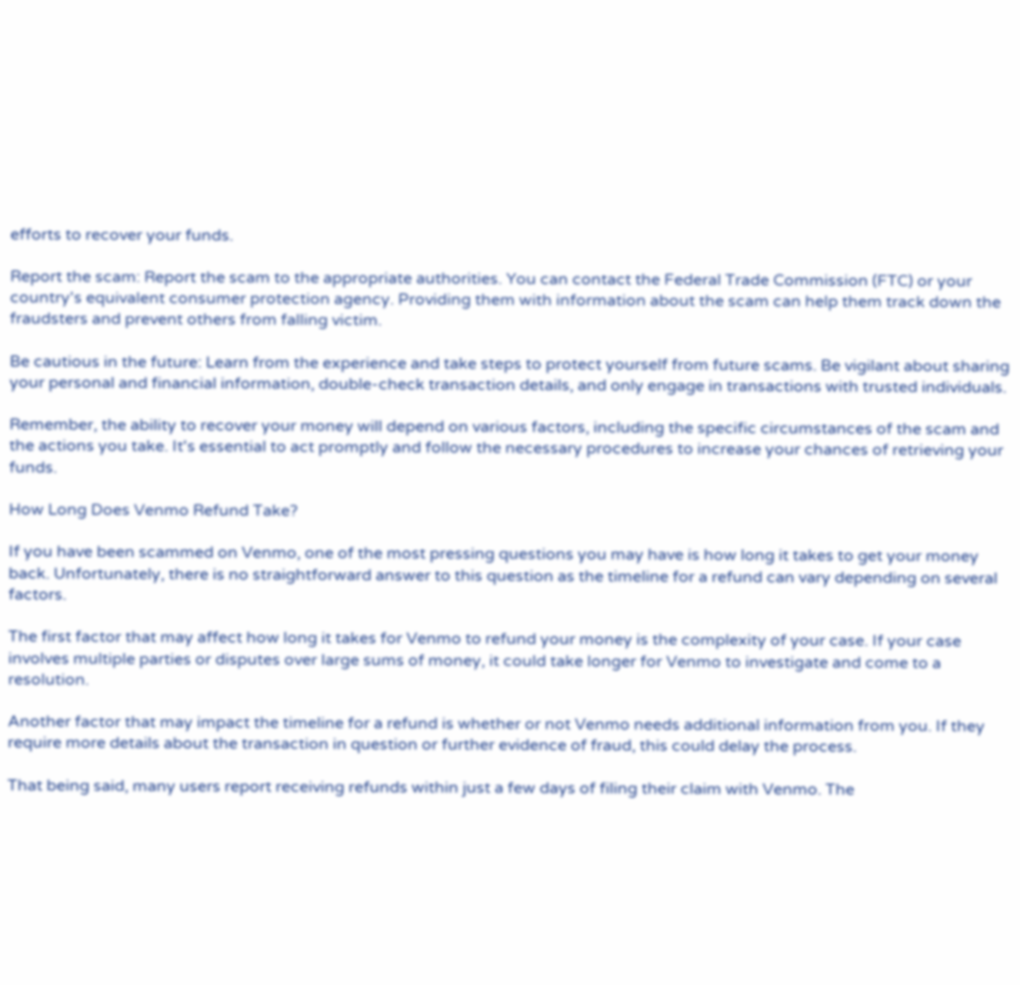efforts to recover your funds.

Report the scam: Report the scam to the appropriate authorities. You can contact the Federal Trade Commission (FTC) or your country's equivalent consumer protection agency. Providing them with information about the scam can help them track down the fraudsters and prevent others from falling victim.

Be cautious in the future: Learn from the experience and take steps to protect yourself from future scams. Be vigilant about sharing your personal and financial information, double-check transaction details, and only engage in transactions with trusted individuals.

Remember, the ability to recover your money will depend on various factors, including the specific circumstances of the scam and the actions you take. It's essential to act promptly and follow the necessary procedures to increase your chances of retrieving your funds.

How Long Does Venmo Refund Take?

If you have been scammed on Venmo, one of the most pressing questions you may have is how long it takes to get your money back. Unfortunately, there is no straightforward answer to this question as the timeline for a refund can vary depending on several factors.

The first factor that may affect how long it takes for Venmo to refund your money is the complexity of your case. If your case involves multiple parties or disputes over large sums of money, it could take longer for Venmo to investigate and come to a resolution.

Another factor that may impact the timeline for a refund is whether or not Venmo needs additional information from you. If they require more details about the transaction in question or further evidence of fraud, this could delay the process.

That being said, many users report receiving refunds within just a few days of filing their claim with Venmo. The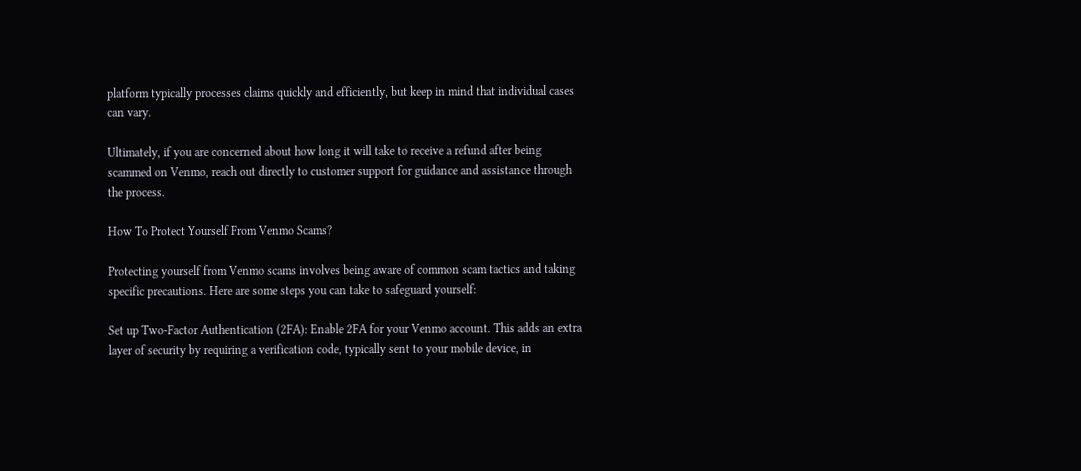platform typically processes claims quickly and efficiently, but keep in mind that individual cases can vary.

Ultimately, if you are concerned about how long it will take to receive a refund after being scammed on Venmo, reach out directly to customer support for guidance and assistance through the process.

How To Protect Yourself From Venmo Scams?

Protecting yourself from Venmo scams involves being aware of common scam tactics and taking specific precautions. Here are some steps you can take to safeguard yourself:

Set up Two-Factor Authentication (2FA): Enable 2FA for your Venmo account. This adds an extra layer of security by requiring a verification code, typically sent to your mobile device, in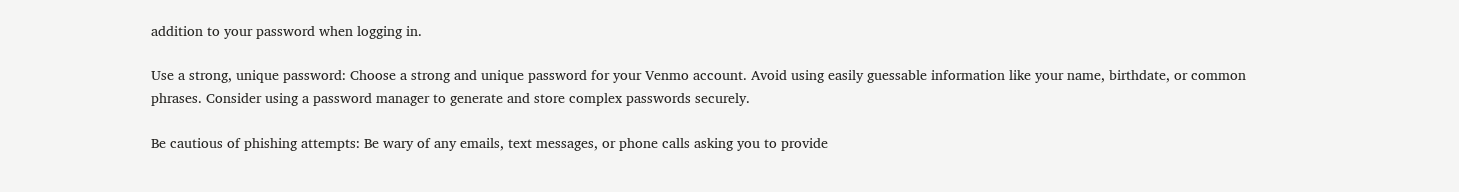addition to your password when logging in.

Use a strong, unique password: Choose a strong and unique password for your Venmo account. Avoid using easily guessable information like your name, birthdate, or common phrases. Consider using a password manager to generate and store complex passwords securely.

Be cautious of phishing attempts: Be wary of any emails, text messages, or phone calls asking you to provide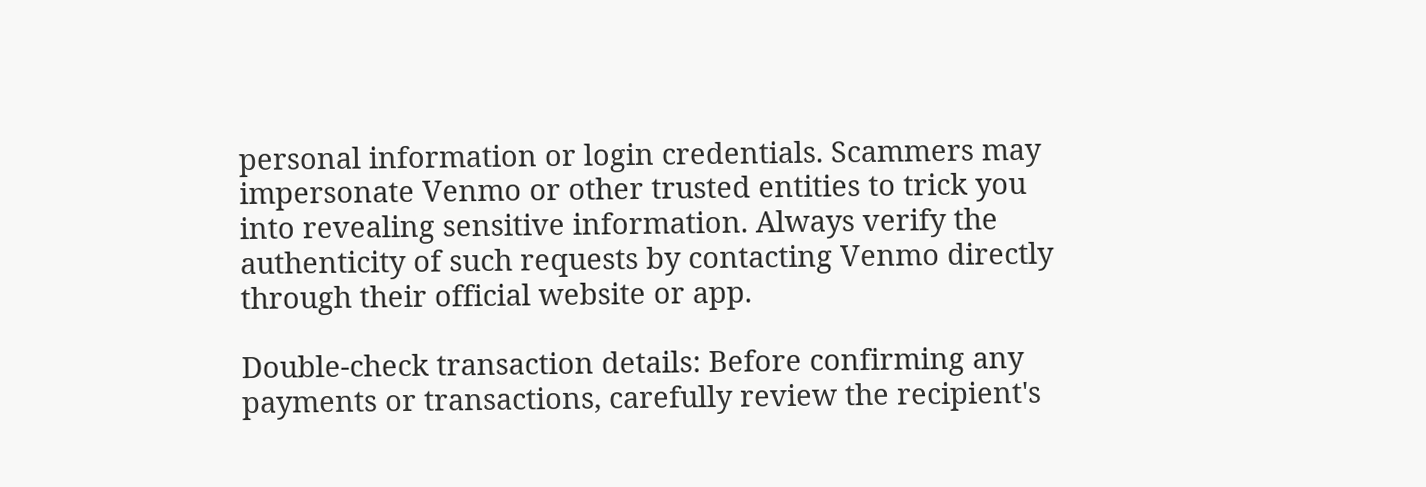personal information or login credentials. Scammers may impersonate Venmo or other trusted entities to trick you into revealing sensitive information. Always verify the authenticity of such requests by contacting Venmo directly through their official website or app.

Double-check transaction details: Before confirming any payments or transactions, carefully review the recipient's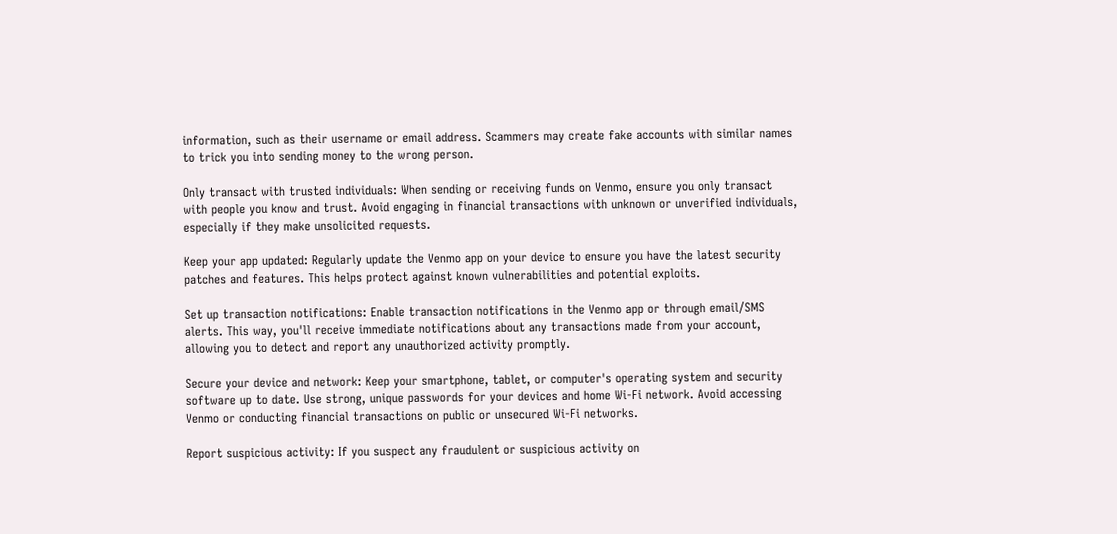information, such as their username or email address. Scammers may create fake accounts with similar names to trick you into sending money to the wrong person.

Only transact with trusted individuals: When sending or receiving funds on Venmo, ensure you only transact with people you know and trust. Avoid engaging in financial transactions with unknown or unverified individuals, especially if they make unsolicited requests.

Keep your app updated: Regularly update the Venmo app on your device to ensure you have the latest security patches and features. This helps protect against known vulnerabilities and potential exploits.

Set up transaction notifications: Enable transaction notifications in the Venmo app or through email/SMS alerts. This way, you'll receive immediate notifications about any transactions made from your account, allowing you to detect and report any unauthorized activity promptly.

Secure your device and network: Keep your smartphone, tablet, or computer's operating system and security software up to date. Use strong, unique passwords for your devices and home Wi-Fi network. Avoid accessing Venmo or conducting financial transactions on public or unsecured Wi-Fi networks.

Report suspicious activity: If you suspect any fraudulent or suspicious activity on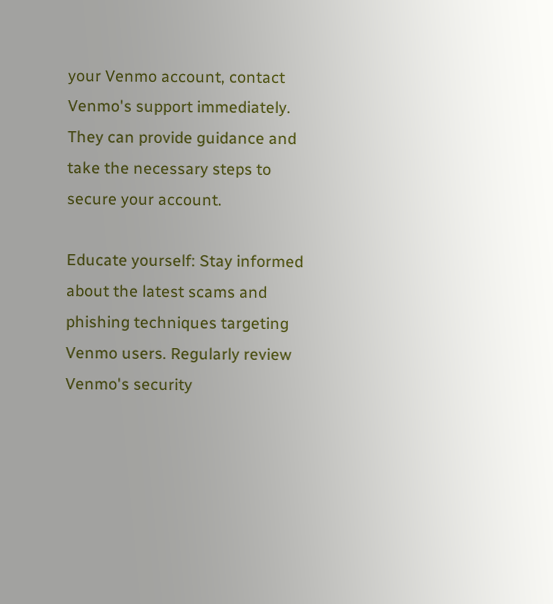your Venmo account, contact Venmo's support immediately. They can provide guidance and take the necessary steps to secure your account.

Educate yourself: Stay informed about the latest scams and phishing techniques targeting Venmo users. Regularly review Venmo's security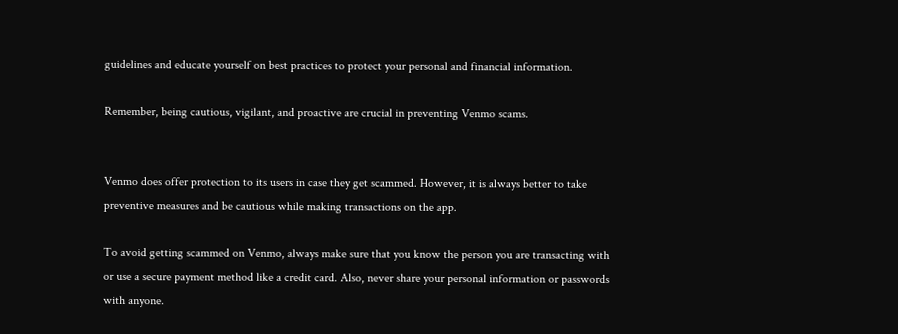guidelines and educate yourself on best practices to protect your personal and financial information.

Remember, being cautious, vigilant, and proactive are crucial in preventing Venmo scams.


Venmo does offer protection to its users in case they get scammed. However, it is always better to take preventive measures and be cautious while making transactions on the app.

To avoid getting scammed on Venmo, always make sure that you know the person you are transacting with or use a secure payment method like a credit card. Also, never share your personal information or passwords with anyone.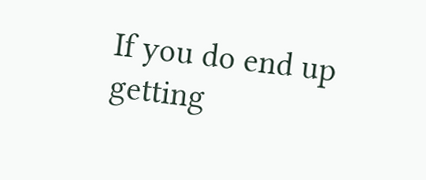If you do end up getting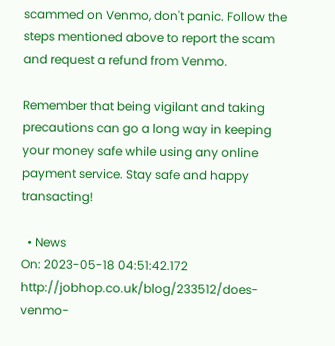scammed on Venmo, don't panic. Follow the steps mentioned above to report the scam and request a refund from Venmo.

Remember that being vigilant and taking precautions can go a long way in keeping your money safe while using any online payment service. Stay safe and happy transacting!

  • News
On: 2023-05-18 04:51:42.172 http://jobhop.co.uk/blog/233512/does-venmo-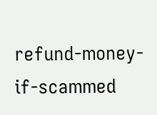refund-money-if-scammed